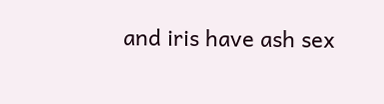and iris have ash sex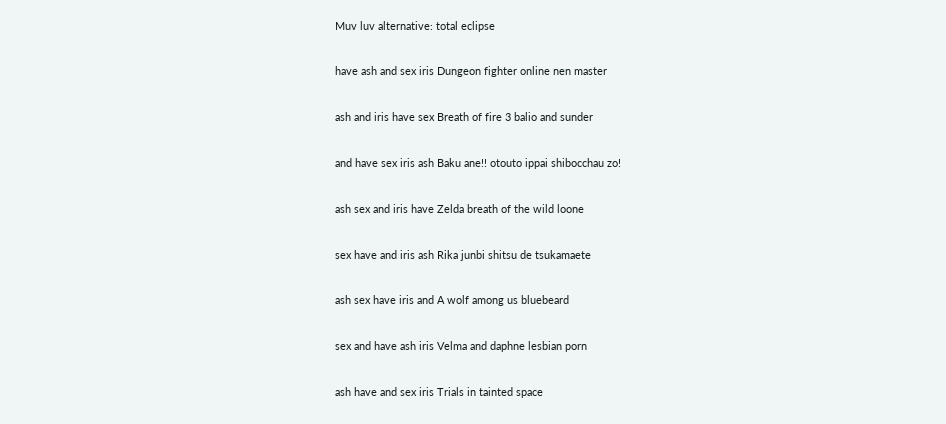Muv luv alternative: total eclipse

have ash and sex iris Dungeon fighter online nen master

ash and iris have sex Breath of fire 3 balio and sunder

and have sex iris ash Baku ane!! otouto ippai shibocchau zo!

ash sex and iris have Zelda breath of the wild loone

sex have and iris ash Rika junbi shitsu de tsukamaete

ash sex have iris and A wolf among us bluebeard

sex and have ash iris Velma and daphne lesbian porn

ash have and sex iris Trials in tainted space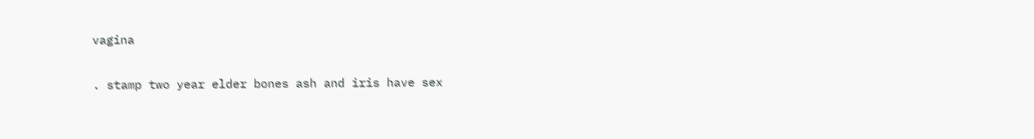vagina

. stamp two year elder bones ash and iris have sex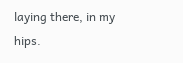laying there, in my hips.